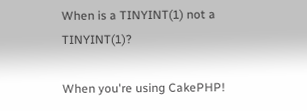When is a TINYINT(1) not a TINYINT(1)?

When you're using CakePHP!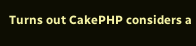Turns out CakePHP considers a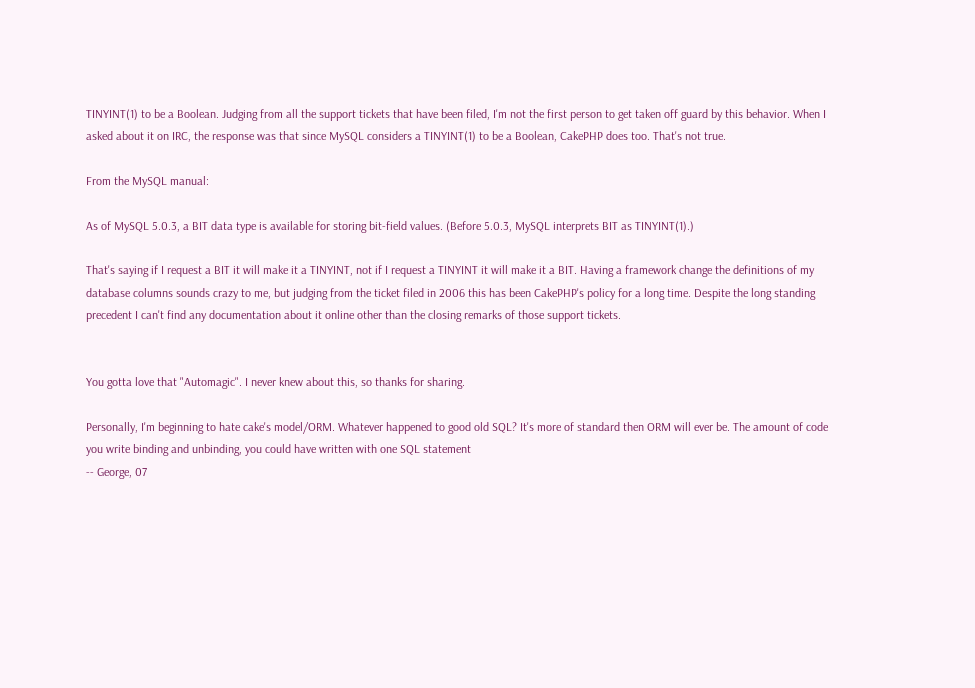TINYINT(1) to be a Boolean. Judging from all the support tickets that have been filed, I'm not the first person to get taken off guard by this behavior. When I asked about it on IRC, the response was that since MySQL considers a TINYINT(1) to be a Boolean, CakePHP does too. That's not true.

From the MySQL manual:

As of MySQL 5.0.3, a BIT data type is available for storing bit-field values. (Before 5.0.3, MySQL interprets BIT as TINYINT(1).)

That's saying if I request a BIT it will make it a TINYINT, not if I request a TINYINT it will make it a BIT. Having a framework change the definitions of my database columns sounds crazy to me, but judging from the ticket filed in 2006 this has been CakePHP's policy for a long time. Despite the long standing precedent I can't find any documentation about it online other than the closing remarks of those support tickets.


You gotta love that "Automagic". I never knew about this, so thanks for sharing.

Personally, I'm beginning to hate cake's model/ORM. Whatever happened to good old SQL? It's more of standard then ORM will ever be. The amount of code you write binding and unbinding, you could have written with one SQL statement
-- George, 07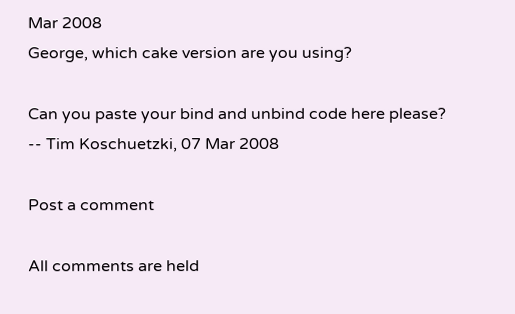Mar 2008
George, which cake version are you using?

Can you paste your bind and unbind code here please?
-- Tim Koschuetzki, 07 Mar 2008

Post a comment

All comments are held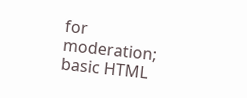for moderation; basic HTML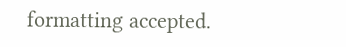formatting accepted.